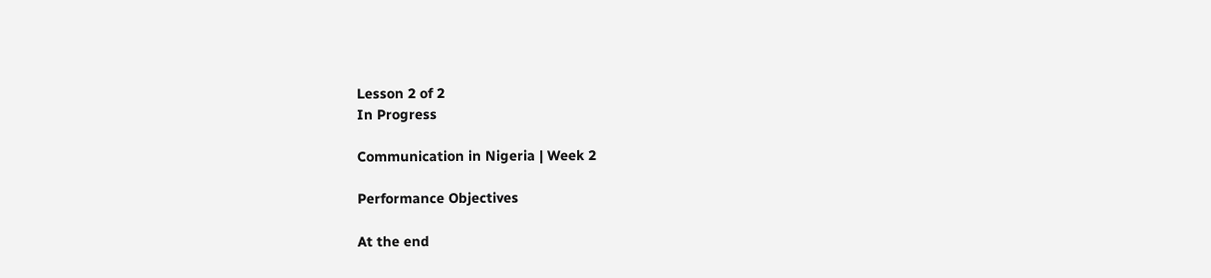Lesson 2 of 2
In Progress

Communication in Nigeria | Week 2

Performance Objectives

At the end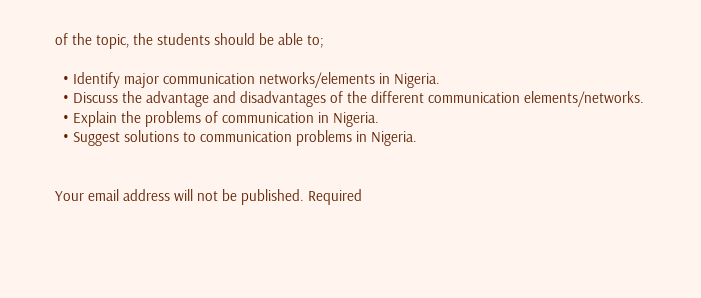of the topic, the students should be able to;

  • Identify major communication networks/elements in Nigeria.
  • Discuss the advantage and disadvantages of the different communication elements/networks.
  • Explain the problems of communication in Nigeria.
  • Suggest solutions to communication problems in Nigeria.


Your email address will not be published. Required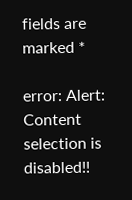fields are marked *

error: Alert: Content selection is disabled!!